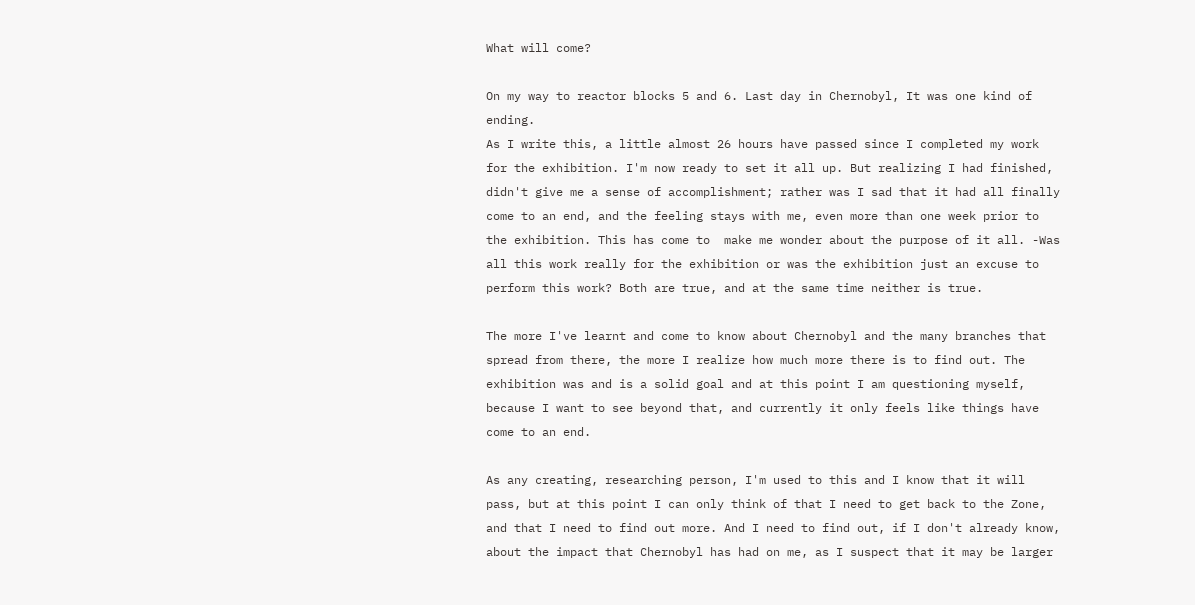What will come?

On my way to reactor blocks 5 and 6. Last day in Chernobyl, It was one kind of ending.
As I write this, a little almost 26 hours have passed since I completed my work for the exhibition. I'm now ready to set it all up. But realizing I had finished, didn't give me a sense of accomplishment; rather was I sad that it had all finally come to an end, and the feeling stays with me, even more than one week prior to the exhibition. This has come to  make me wonder about the purpose of it all. -Was all this work really for the exhibition or was the exhibition just an excuse to perform this work? Both are true, and at the same time neither is true.

The more I've learnt and come to know about Chernobyl and the many branches that spread from there, the more I realize how much more there is to find out. The exhibition was and is a solid goal and at this point I am questioning myself, because I want to see beyond that, and currently it only feels like things have come to an end.

As any creating, researching person, I'm used to this and I know that it will pass, but at this point I can only think of that I need to get back to the Zone, and that I need to find out more. And I need to find out, if I don't already know, about the impact that Chernobyl has had on me, as I suspect that it may be larger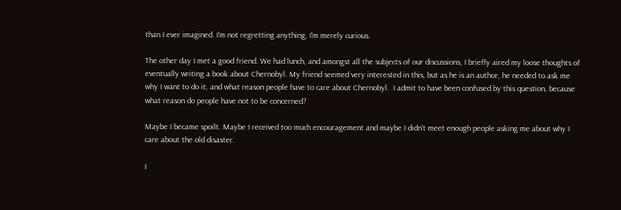than I ever imagined. I'm not regretting anything, I'm merely curious.

The other day I met a good friend. We had lunch, and amongst all the subjects of our discussions, I briefly aired my loose thoughts of eventually writing a book about Chernobyl. My friend seemed very interested in this, but as he is an author, he needed to ask me why I want to do it, and what reason people have to care about Chernobyl.  I admit to have been confused by this question, because what reason do people have not to be concerned?

Maybe I became spoilt. Maybe I received too much encouragement and maybe I didn't meet enough people asking me about why I care about the old disaster.

I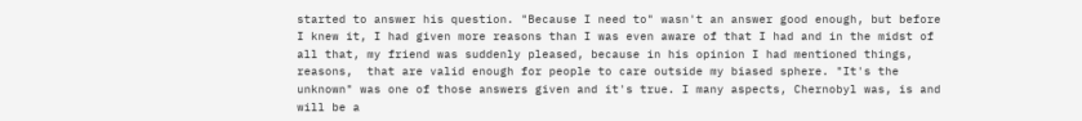started to answer his question. "Because I need to" wasn't an answer good enough, but before I knew it, I had given more reasons than I was even aware of that I had and in the midst of all that, my friend was suddenly pleased, because in his opinion I had mentioned things, reasons,  that are valid enough for people to care outside my biased sphere. "It's the unknown" was one of those answers given and it's true. I many aspects, Chernobyl was, is and will be a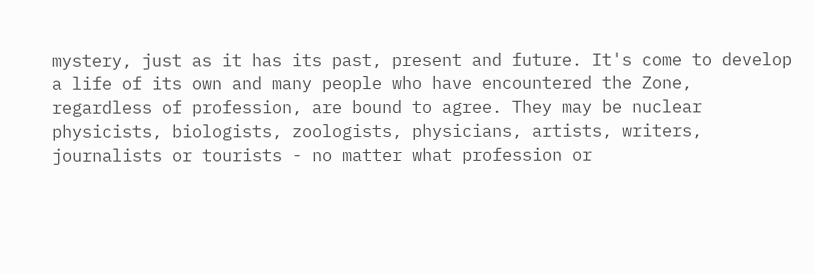mystery, just as it has its past, present and future. It's come to develop a life of its own and many people who have encountered the Zone, regardless of profession, are bound to agree. They may be nuclear physicists, biologists, zoologists, physicians, artists, writers,  journalists or tourists - no matter what profession or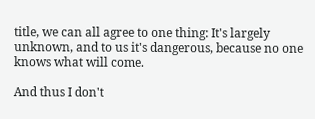title, we can all agree to one thing: It's largely unknown, and to us it's dangerous, because no one knows what will come.

And thus I don't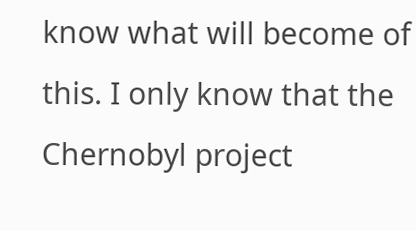know what will become of this. I only know that the Chernobyl project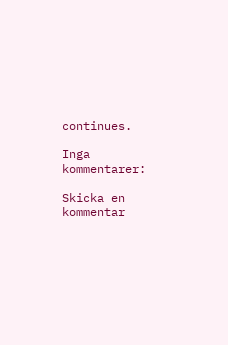continues.

Inga kommentarer:

Skicka en kommentar